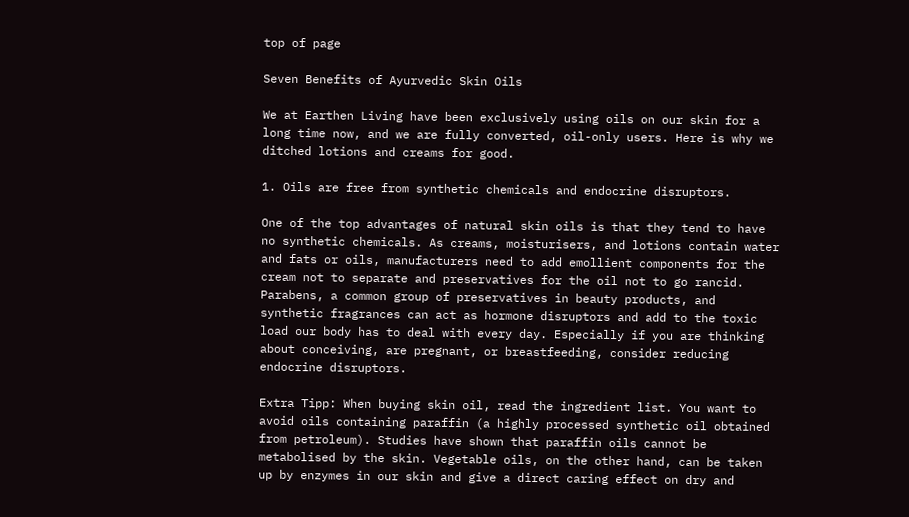top of page

Seven Benefits of Ayurvedic Skin Oils

We at Earthen Living have been exclusively using oils on our skin for a long time now, and we are fully converted, oil-only users. Here is why we ditched lotions and creams for good.

1. Oils are free from synthetic chemicals and endocrine disruptors.

One of the top advantages of natural skin oils is that they tend to have no synthetic chemicals. As creams, moisturisers, and lotions contain water and fats or oils, manufacturers need to add emollient components for the cream not to separate and preservatives for the oil not to go rancid. Parabens, a common group of preservatives in beauty products, and synthetic fragrances can act as hormone disruptors and add to the toxic load our body has to deal with every day. Especially if you are thinking about conceiving, are pregnant, or breastfeeding, consider reducing endocrine disruptors.

Extra Tipp: When buying skin oil, read the ingredient list. You want to avoid oils containing paraffin (a highly processed synthetic oil obtained from petroleum). Studies have shown that paraffin oils cannot be metabolised by the skin. Vegetable oils, on the other hand, can be taken up by enzymes in our skin and give a direct caring effect on dry and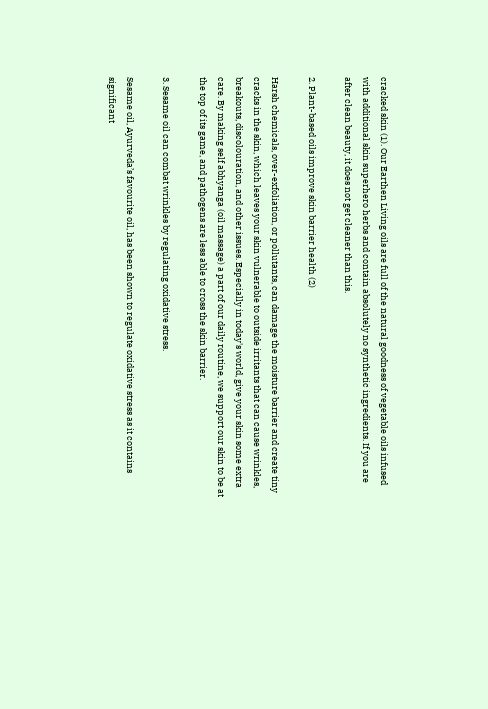cracked skin (1). Our Earthen Living oils are full of the natural goodness of vegetable oils infused with additional skin superhero herbs and contain absolutely no synthetic ingredients. If you are after clean beauty, it does not get cleaner than this.

2. Plant-based oils improve skin barrier health (2)

Harsh chemicals, over-exfoliation, or pollutants, can damage the moisture barrier and create tiny cracks in the skin, which leaves your skin vulnerable to outside irritants that can cause wrinkles, breakouts, discolouration, and other issues. Especially in today's world, give your skin some extra care. By making self abhyanga (oil massage) a part of our daily routine, we support our skin to be at the top of its game, and pathogens are less able to cross the skin barrier.

3. Sesame oil can combat wrinkles by regulating oxidative stress.

Sesame oil, Ayurveda’s favourite oil, has been shown to regulate oxidative stress as it contains significant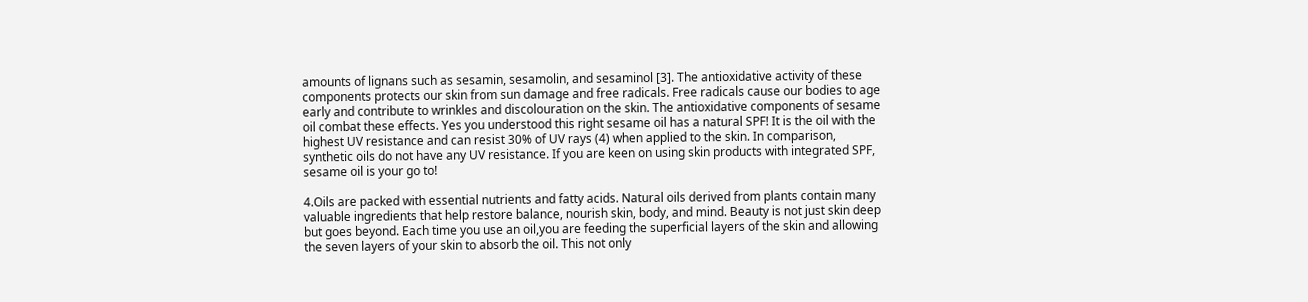amounts of lignans such as sesamin, sesamolin, and sesaminol [3]. The antioxidative activity of these components protects our skin from sun damage and free radicals. Free radicals cause our bodies to age early and contribute to wrinkles and discolouration on the skin. The antioxidative components of sesame oil combat these effects. Yes you understood this right sesame oil has a natural SPF! It is the oil with the highest UV resistance and can resist 30% of UV rays (4) when applied to the skin. In comparison, synthetic oils do not have any UV resistance. If you are keen on using skin products with integrated SPF, sesame oil is your go to!

4.Oils are packed with essential nutrients and fatty acids. Natural oils derived from plants contain many valuable ingredients that help restore balance, nourish skin, body, and mind. Beauty is not just skin deep but goes beyond. Each time you use an oil,you are feeding the superficial layers of the skin and allowing the seven layers of your skin to absorb the oil. This not only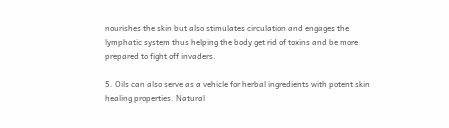nourishes the skin but also stimulates circulation and engages the lymphatic system thus helping the body get rid of toxins and be more prepared to fight off invaders.

5. Oils can also serve as a vehicle for herbal ingredients with potent skin healing properties. Natural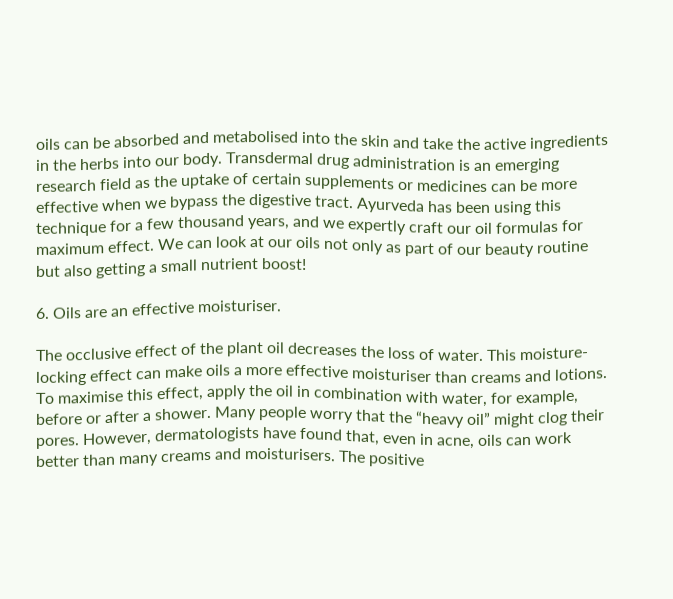oils can be absorbed and metabolised into the skin and take the active ingredients in the herbs into our body. Transdermal drug administration is an emerging research field as the uptake of certain supplements or medicines can be more effective when we bypass the digestive tract. Ayurveda has been using this technique for a few thousand years, and we expertly craft our oil formulas for maximum effect. We can look at our oils not only as part of our beauty routine but also getting a small nutrient boost!

6. Oils are an effective moisturiser.

The occlusive effect of the plant oil decreases the loss of water. This moisture-locking effect can make oils a more effective moisturiser than creams and lotions. To maximise this effect, apply the oil in combination with water, for example, before or after a shower. Many people worry that the “heavy oil” might clog their pores. However, dermatologists have found that, even in acne, oils can work better than many creams and moisturisers. The positive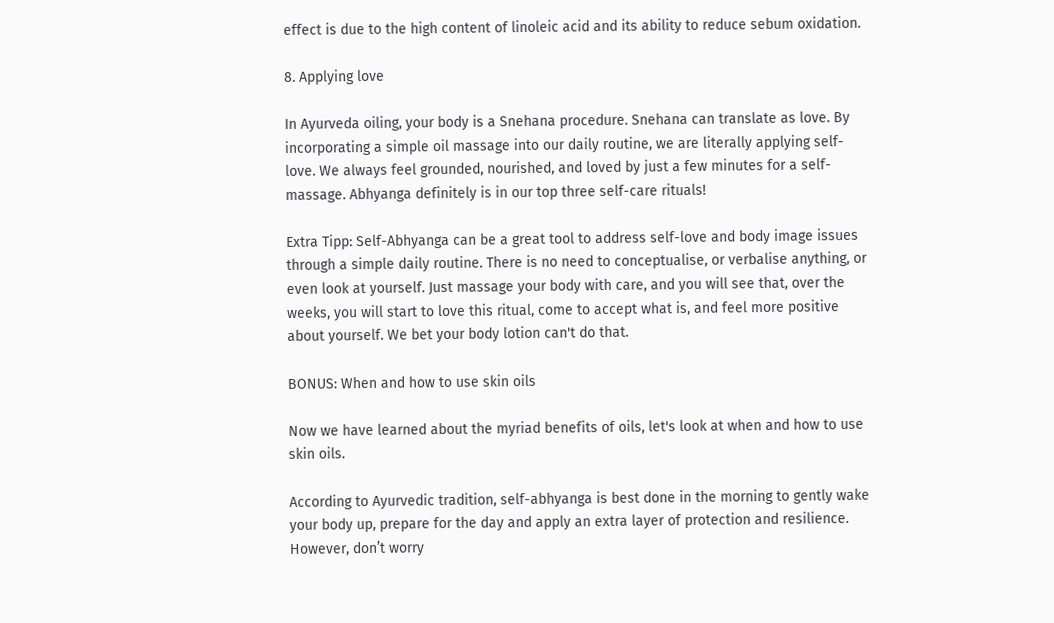effect is due to the high content of linoleic acid and its ability to reduce sebum oxidation.

8. Applying love

In Ayurveda oiling, your body is a Snehana procedure. Snehana can translate as love. By incorporating a simple oil massage into our daily routine, we are literally applying self-love. We always feel grounded, nourished, and loved by just a few minutes for a self-massage. Abhyanga definitely is in our top three self-care rituals!

Extra Tipp: Self-Abhyanga can be a great tool to address self-love and body image issues through a simple daily routine. There is no need to conceptualise, or verbalise anything, or even look at yourself. Just massage your body with care, and you will see that, over the weeks, you will start to love this ritual, come to accept what is, and feel more positive about yourself. We bet your body lotion can't do that.

BONUS: When and how to use skin oils

Now we have learned about the myriad benefits of oils, let's look at when and how to use skin oils.

According to Ayurvedic tradition, self-abhyanga is best done in the morning to gently wake your body up, prepare for the day and apply an extra layer of protection and resilience. However, don’t worry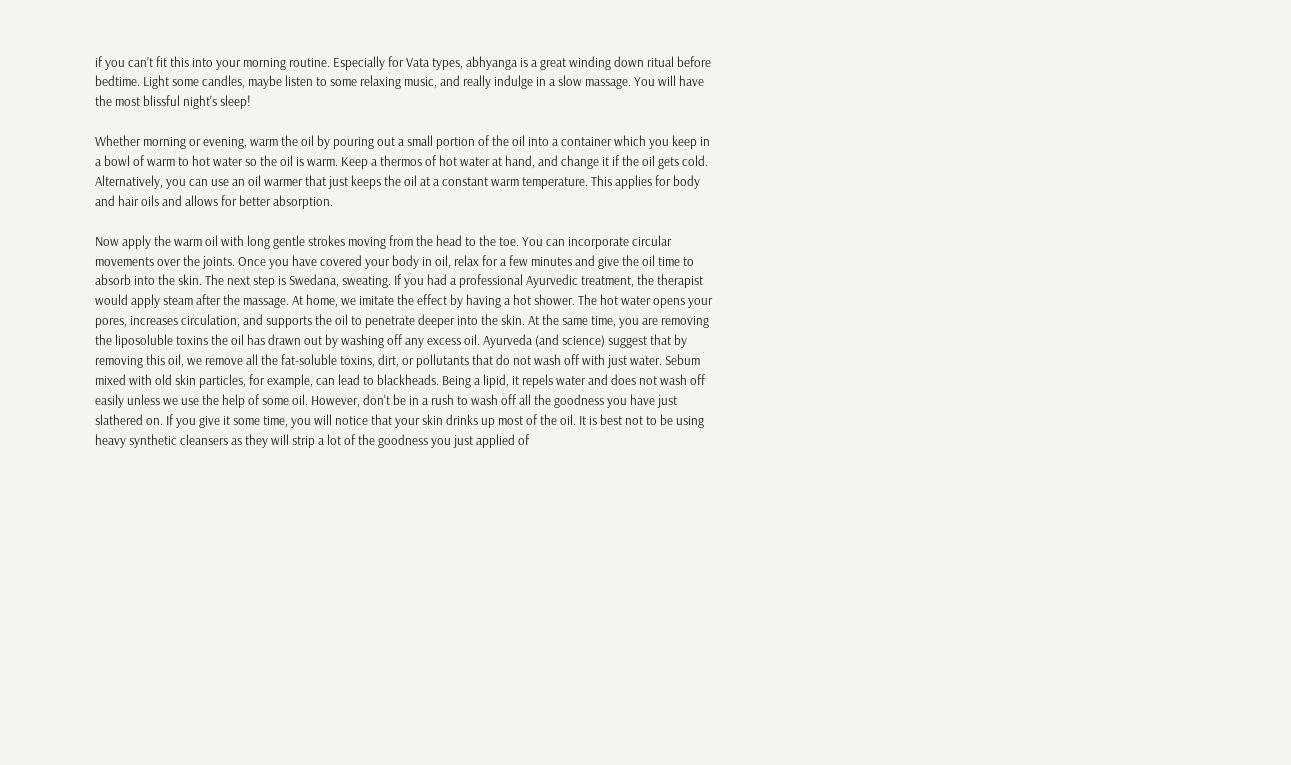if you can’t fit this into your morning routine. Especially for Vata types, abhyanga is a great winding down ritual before bedtime. Light some candles, maybe listen to some relaxing music, and really indulge in a slow massage. You will have the most blissful night's sleep!

Whether morning or evening, warm the oil by pouring out a small portion of the oil into a container which you keep in a bowl of warm to hot water so the oil is warm. Keep a thermos of hot water at hand, and change it if the oil gets cold. Alternatively, you can use an oil warmer that just keeps the oil at a constant warm temperature. This applies for body and hair oils and allows for better absorption.

Now apply the warm oil with long gentle strokes moving from the head to the toe. You can incorporate circular movements over the joints. Once you have covered your body in oil, relax for a few minutes and give the oil time to absorb into the skin. The next step is Swedana, sweating. If you had a professional Ayurvedic treatment, the therapist would apply steam after the massage. At home, we imitate the effect by having a hot shower. The hot water opens your pores, increases circulation, and supports the oil to penetrate deeper into the skin. At the same time, you are removing the liposoluble toxins the oil has drawn out by washing off any excess oil. Ayurveda (and science) suggest that by removing this oil, we remove all the fat-soluble toxins, dirt, or pollutants that do not wash off with just water. Sebum mixed with old skin particles, for example, can lead to blackheads. Being a lipid, it repels water and does not wash off easily unless we use the help of some oil. However, don't be in a rush to wash off all the goodness you have just slathered on. If you give it some time, you will notice that your skin drinks up most of the oil. It is best not to be using heavy synthetic cleansers as they will strip a lot of the goodness you just applied of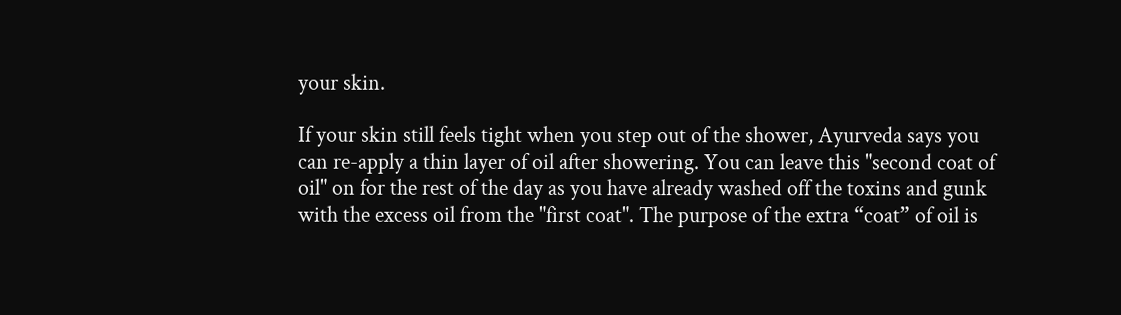your skin.

If your skin still feels tight when you step out of the shower, Ayurveda says you can re-apply a thin layer of oil after showering. You can leave this "second coat of oil" on for the rest of the day as you have already washed off the toxins and gunk with the excess oil from the "first coat". The purpose of the extra “coat” of oil is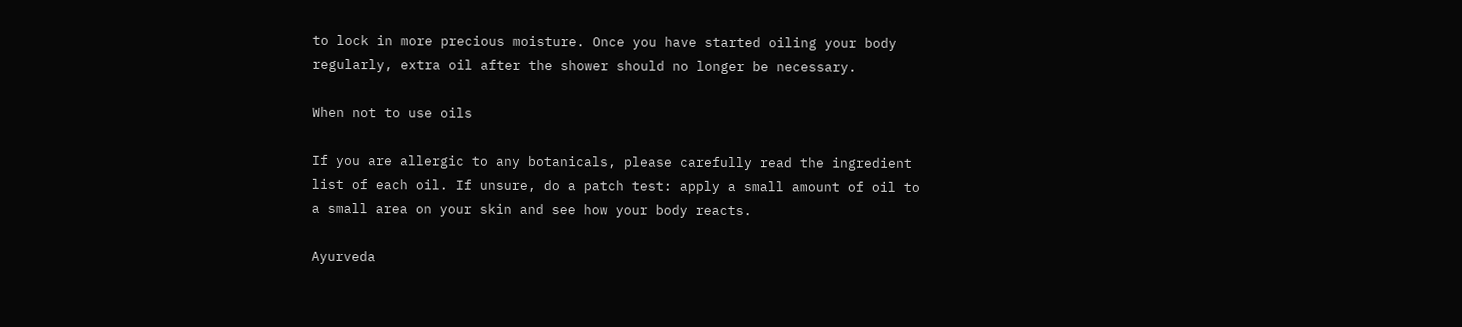to lock in more precious moisture. Once you have started oiling your body regularly, extra oil after the shower should no longer be necessary.

When not to use oils

If you are allergic to any botanicals, please carefully read the ingredient list of each oil. If unsure, do a patch test: apply a small amount of oil to a small area on your skin and see how your body reacts.

Ayurveda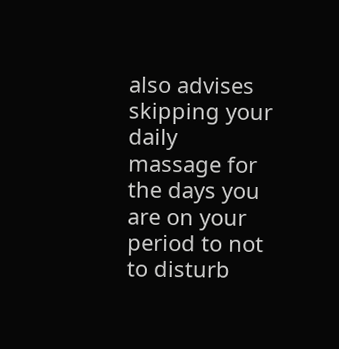also advises skipping your daily massage for the days you are on your period to not to disturb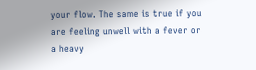your flow. The same is true if you are feeling unwell with a fever or a heavy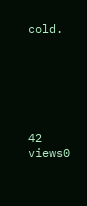cold.






42 views0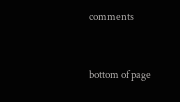comments


bottom of page